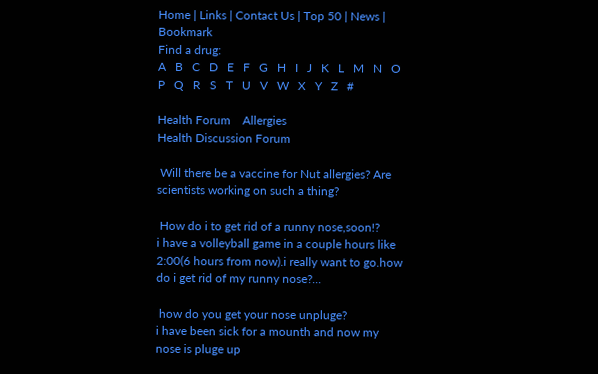Home | Links | Contact Us | Top 50 | News | Bookmark
Find a drug:
A   B   C   D   E   F   G   H   I   J   K   L   M   N   O   P   Q   R   S   T   U   V   W   X   Y   Z   #

Health Forum    Allergies
Health Discussion Forum

 Will there be a vaccine for Nut allergies? Are scientists working on such a thing?

 How do i to get rid of a runny nose,soon!?
i have a volleyball game in a couple hours like 2:00(6 hours from now).i really want to go.how do i get rid of my runny nose?...

 how do you get your nose unpluge?
i have been sick for a mounth and now my nose is pluge up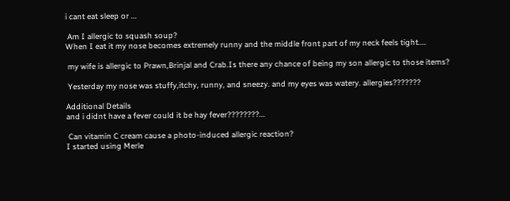i cant eat sleep or ...

 Am I allergic to squash soup?
When I eat it my nose becomes extremely runny and the middle front part of my neck feels tight....

 my wife is allergic to Prawn,Brinjal and Crab.Is there any chance of being my son allergic to those items?

 Yesterday my nose was stuffy,itchy, runny, and sneezy. and my eyes was watery. allergies???????

Additional Details
and i didnt have a fever could it be hay fever????????...

 Can vitamin C cream cause a photo-induced allergic reaction?
I started using Merle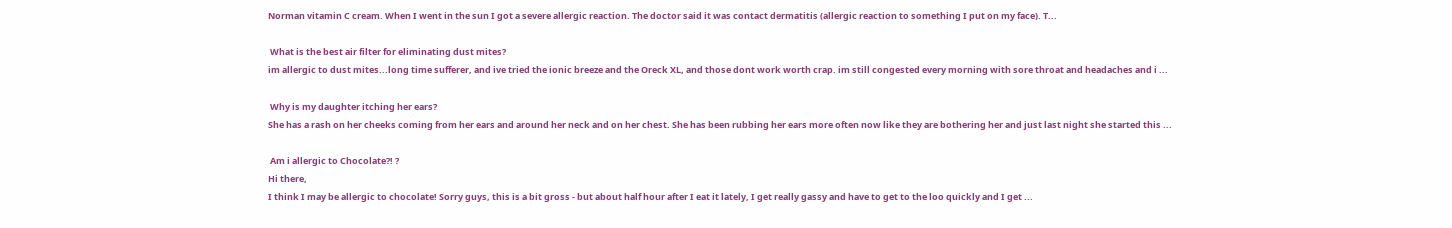Norman vitamin C cream. When I went in the sun I got a severe allergic reaction. The doctor said it was contact dermatitis (allergic reaction to something I put on my face). T...

 What is the best air filter for eliminating dust mites?
im allergic to dust mites...long time sufferer, and ive tried the ionic breeze and the Oreck XL, and those dont work worth crap. im still congested every morning with sore throat and headaches and i ...

 Why is my daughter itching her ears?
She has a rash on her cheeks coming from her ears and around her neck and on her chest. She has been rubbing her ears more often now like they are bothering her and just last night she started this ...

 Am i allergic to Chocolate?! ?
Hi there,
I think I may be allergic to chocolate! Sorry guys, this is a bit gross - but about half hour after I eat it lately, I get really gassy and have to get to the loo quickly and I get ...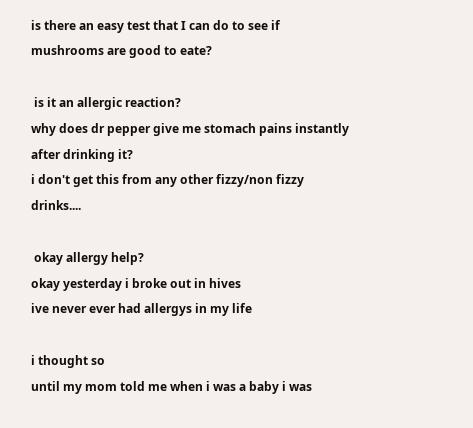is there an easy test that I can do to see if mushrooms are good to eate?

 is it an allergic reaction?
why does dr pepper give me stomach pains instantly after drinking it?
i don't get this from any other fizzy/non fizzy drinks....

 okay allergy help?
okay yesterday i broke out in hives
ive never ever had allergys in my life

i thought so
until my mom told me when i was a baby i was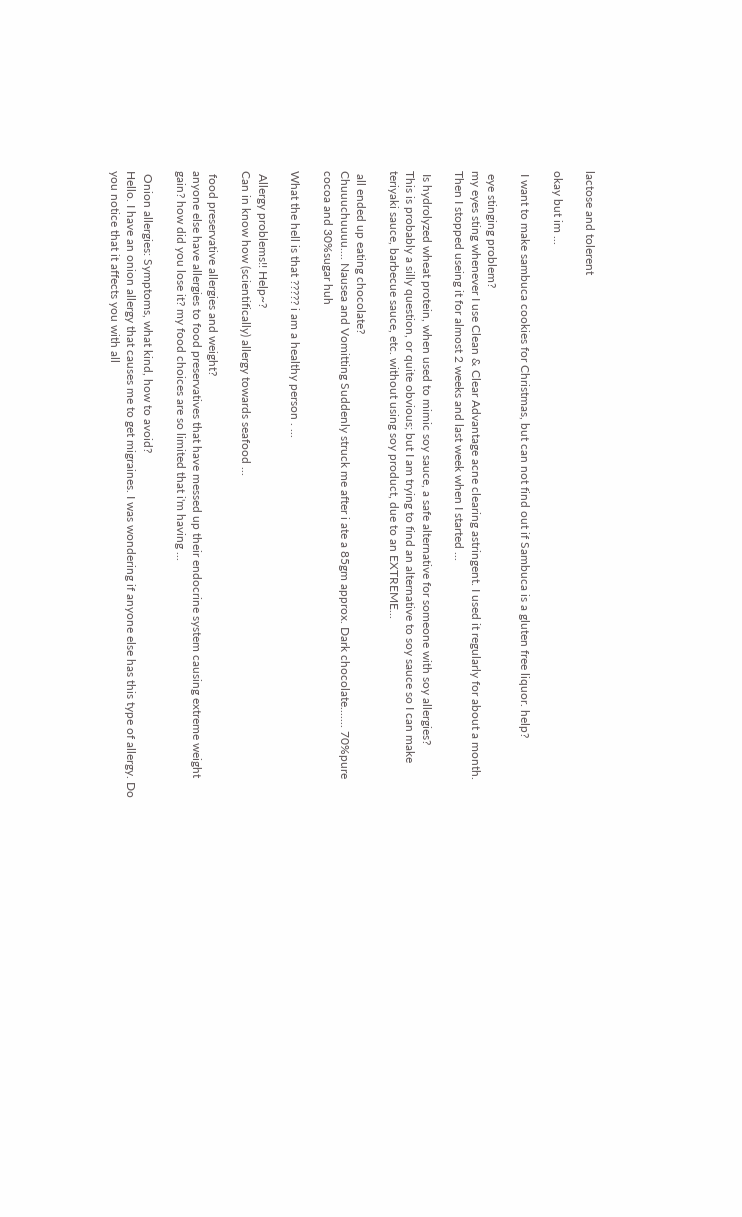lactose and tolerent

okay but im ...

 I want to make sambuca cookies for Christmas, but can not find out if Sambuca is a gluten free liquor. help?

 eye stinging problem?
my eyes sting whenever I use Clean & Clear Advantage acne clearing astringent. I used it regularly for about a month. Then I stopped useing it for almost 2 weeks and last week when I started ...

 Is hydrolyzed wheat protein, when used to mimic soy sauce, a safe alternative for someone with soy allergies?
This is probably a silly question, or quite obvious; but I am trying to find an alternative to soy sauce so I can make teriyaki sauce, barbecue sauce, etc. without using soy product, due to an EXTREME...

 all ended up eating chocolate?
Chuuuchuuuu.... Nausea and Vomitting Suddenly struck me after i ate a 85gm approx. Dark chocolate....... 70%pure cocoa and 30%sugar huh

What the hell is that ????? i am a healthy person . ...

 Allergy problems!! Help~?
Can in know how (scientifically) allergy towards seafood ...

 food preservative allergies and weight?
anyone else have allergies to food preservatives that have messed up their endocrine system causing extreme weight gain? how did you lose it? my food choices are so limited that i'm having ...

 Onion allergies: Symptoms, what kind, how to avoid?
Hello. I have an onion allergy that causes me to get migraines. I was wondering if anyone else has this type of allergy. Do you notice that it affects you with all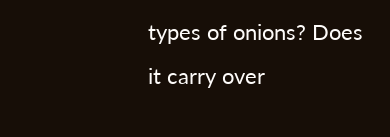types of onions? Does it carry over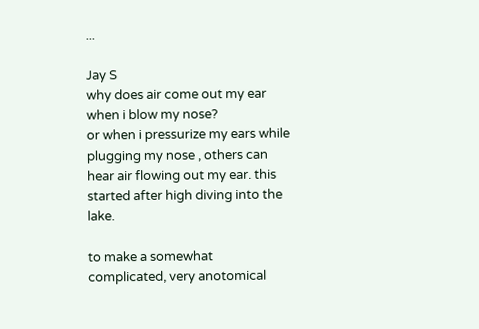...

Jay S
why does air come out my ear when i blow my nose?
or when i pressurize my ears while plugging my nose , others can hear air flowing out my ear. this started after high diving into the lake.

to make a somewhat complicated, very anotomical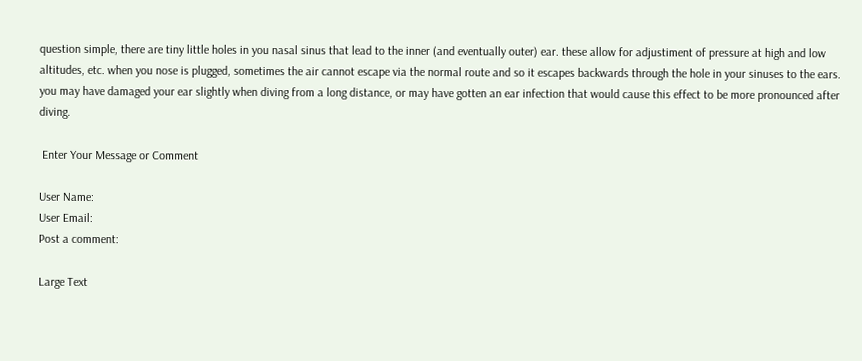question simple, there are tiny little holes in you nasal sinus that lead to the inner (and eventually outer) ear. these allow for adjustiment of pressure at high and low altitudes, etc. when you nose is plugged, sometimes the air cannot escape via the normal route and so it escapes backwards through the hole in your sinuses to the ears. you may have damaged your ear slightly when diving from a long distance, or may have gotten an ear infection that would cause this effect to be more pronounced after diving.

 Enter Your Message or Comment

User Name:
User Email:
Post a comment:

Large Text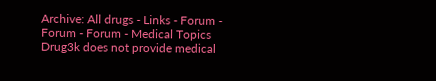Archive: All drugs - Links - Forum - Forum - Forum - Medical Topics
Drug3k does not provide medical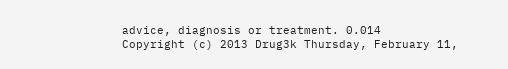advice, diagnosis or treatment. 0.014
Copyright (c) 2013 Drug3k Thursday, February 11,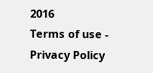2016
Terms of use - Privacy Policy